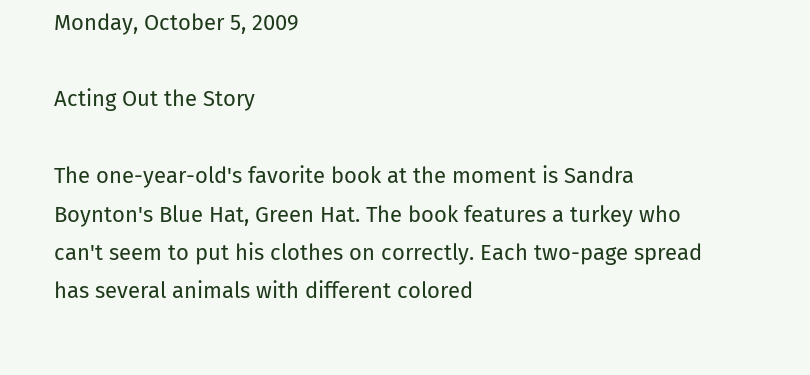Monday, October 5, 2009

Acting Out the Story

The one-year-old's favorite book at the moment is Sandra Boynton's Blue Hat, Green Hat. The book features a turkey who can't seem to put his clothes on correctly. Each two-page spread has several animals with different colored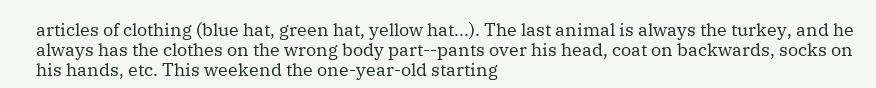articles of clothing (blue hat, green hat, yellow hat...). The last animal is always the turkey, and he always has the clothes on the wrong body part--pants over his head, coat on backwards, socks on his hands, etc. This weekend the one-year-old starting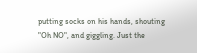putting socks on his hands, shouting "Oh NO", and giggling. Just the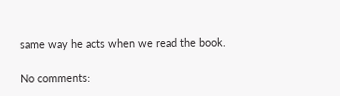same way he acts when we read the book.

No comments: